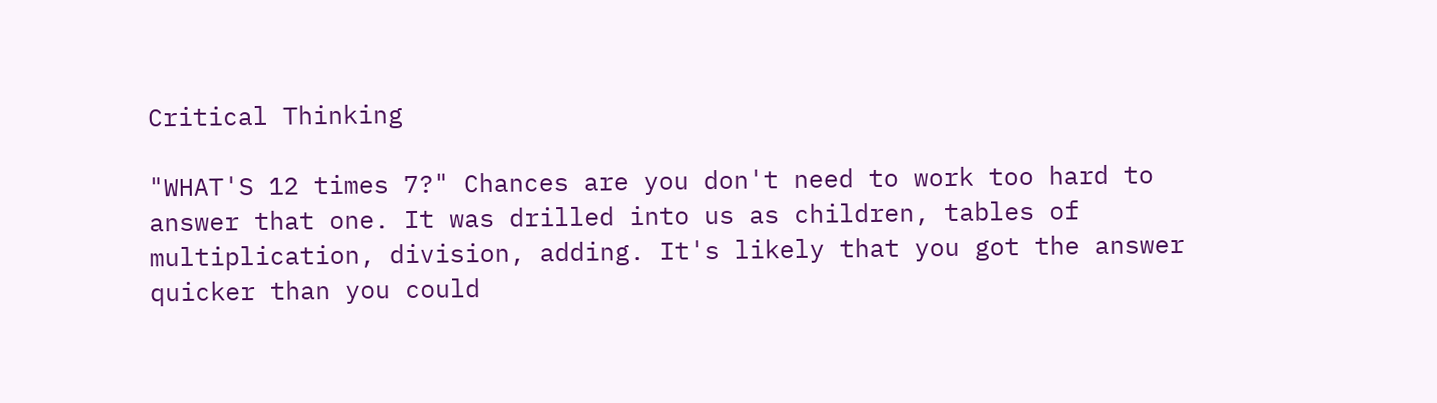Critical Thinking

"WHAT'S 12 times 7?" Chances are you don't need to work too hard to answer that one. It was drilled into us as children, tables of multiplication, division, adding. It's likely that you got the answer quicker than you could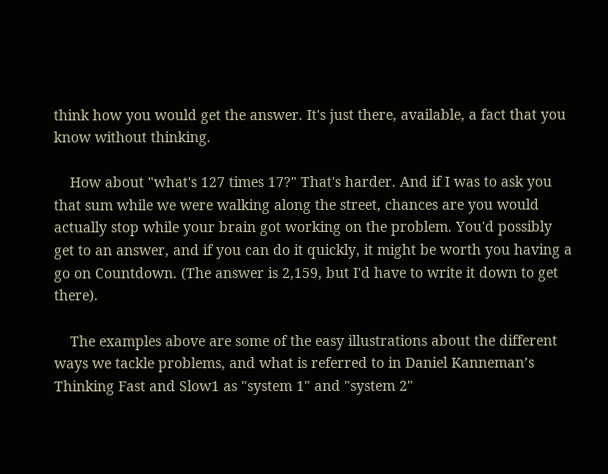think how you would get the answer. It's just there, available, a fact that you know without thinking.

    How about "what's 127 times 17?" That's harder. And if I was to ask you that sum while we were walking along the street, chances are you would actually stop while your brain got working on the problem. You'd possibly get to an answer, and if you can do it quickly, it might be worth you having a go on Countdown. (The answer is 2,159, but I'd have to write it down to get there).

    The examples above are some of the easy illustrations about the different ways we tackle problems, and what is referred to in Daniel Kanneman’s Thinking Fast and Slow1 as "system 1" and "system 2"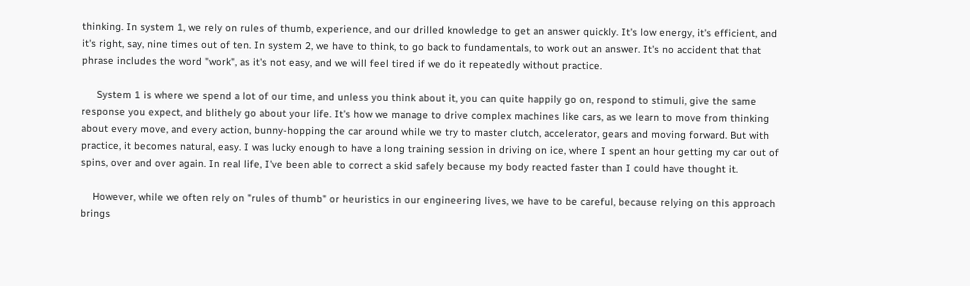thinking. In system 1, we rely on rules of thumb, experience, and our drilled knowledge to get an answer quickly. It's low energy, it's efficient, and it's right, say, nine times out of ten. In system 2, we have to think, to go back to fundamentals, to work out an answer. It's no accident that that phrase includes the word "work", as it's not easy, and we will feel tired if we do it repeatedly without practice.

     System 1 is where we spend a lot of our time, and unless you think about it, you can quite happily go on, respond to stimuli, give the same response you expect, and blithely go about your life. It's how we manage to drive complex machines like cars, as we learn to move from thinking about every move, and every action, bunny-hopping the car around while we try to master clutch, accelerator, gears and moving forward. But with practice, it becomes natural, easy. I was lucky enough to have a long training session in driving on ice, where I spent an hour getting my car out of spins, over and over again. In real life, I've been able to correct a skid safely because my body reacted faster than I could have thought it.

    However, while we often rely on "rules of thumb" or heuristics in our engineering lives, we have to be careful, because relying on this approach brings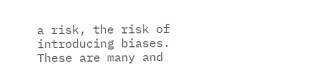a risk, the risk of introducing biases. These are many and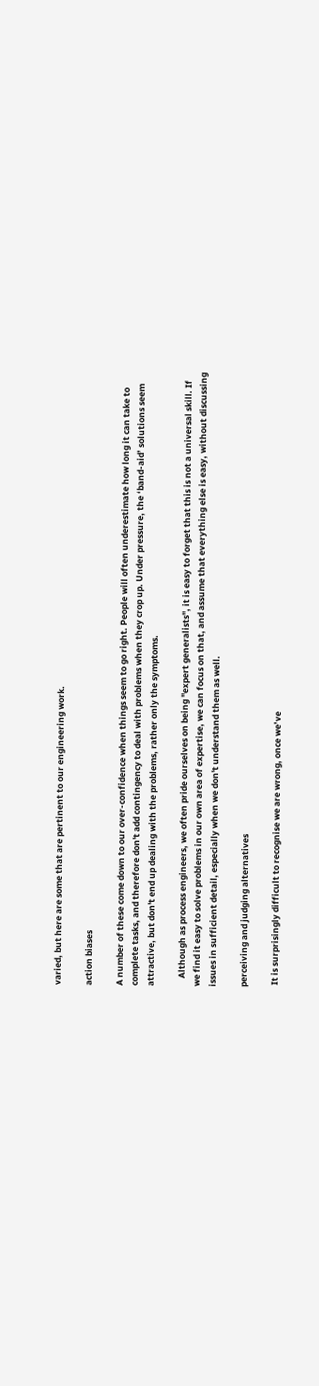varied, but here are some that are pertinent to our engineering work.

action biases

A number of these come down to our over-confidence when things seem to go right. People will often underestimate how long it can take to complete tasks, and therefore don't add contingency to deal with problems when they crop up. Under pressure, the ‘band-aid’ solutions seem attractive, but don't end up dealing with the problems, rather only the symptoms.

    Although as process engineers, we often pride ourselves on being "expert generalists", it is easy to forget that this is not a universal skill. If we find it easy to solve problems in our own area of expertise, we can focus on that, and assume that everything else is easy, without discussing issues in sufficient detail, especially when we don't understand them as well.

perceiving and judging alternatives

 It is surprisingly difficult to recognise we are wrong, once we’ve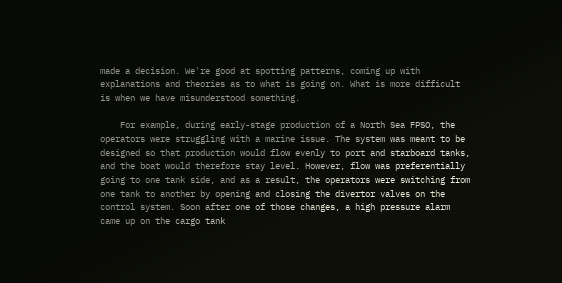made a decision. We're good at spotting patterns, coming up with explanations and theories as to what is going on. What is more difficult is when we have misunderstood something.

    For example, during early-stage production of a North Sea FPSO, the operators were struggling with a marine issue. The system was meant to be designed so that production would flow evenly to port and starboard tanks, and the boat would therefore stay level. However, flow was preferentially going to one tank side, and as a result, the operators were switching from one tank to another by opening and closing the divertor valves on the control system. Soon after one of those changes, a high pressure alarm came up on the cargo tank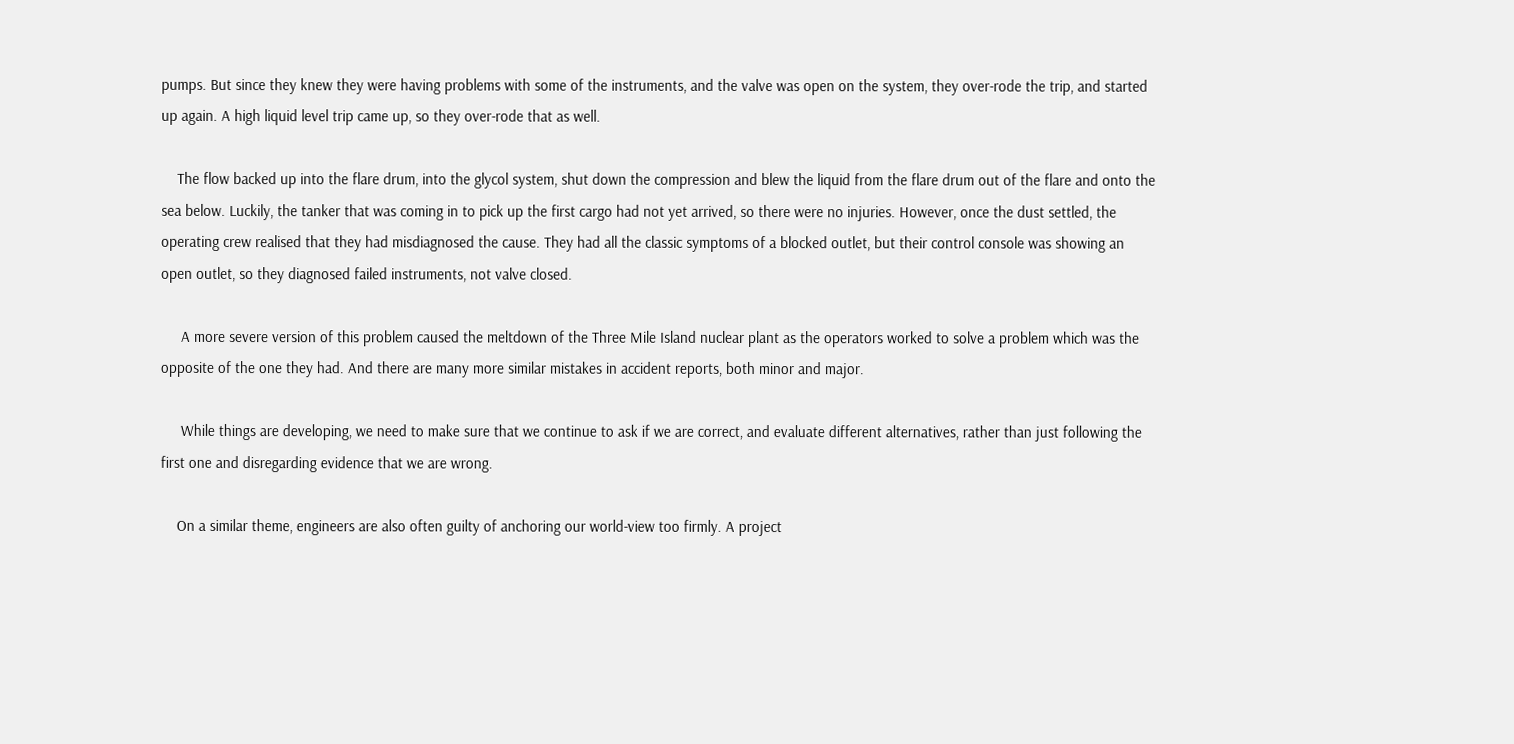pumps. But since they knew they were having problems with some of the instruments, and the valve was open on the system, they over-rode the trip, and started up again. A high liquid level trip came up, so they over-rode that as well.

    The flow backed up into the flare drum, into the glycol system, shut down the compression and blew the liquid from the flare drum out of the flare and onto the sea below. Luckily, the tanker that was coming in to pick up the first cargo had not yet arrived, so there were no injuries. However, once the dust settled, the operating crew realised that they had misdiagnosed the cause. They had all the classic symptoms of a blocked outlet, but their control console was showing an open outlet, so they diagnosed failed instruments, not valve closed.

     A more severe version of this problem caused the meltdown of the Three Mile Island nuclear plant as the operators worked to solve a problem which was the opposite of the one they had. And there are many more similar mistakes in accident reports, both minor and major.

     While things are developing, we need to make sure that we continue to ask if we are correct, and evaluate different alternatives, rather than just following the first one and disregarding evidence that we are wrong.

    On a similar theme, engineers are also often guilty of anchoring our world-view too firmly. A project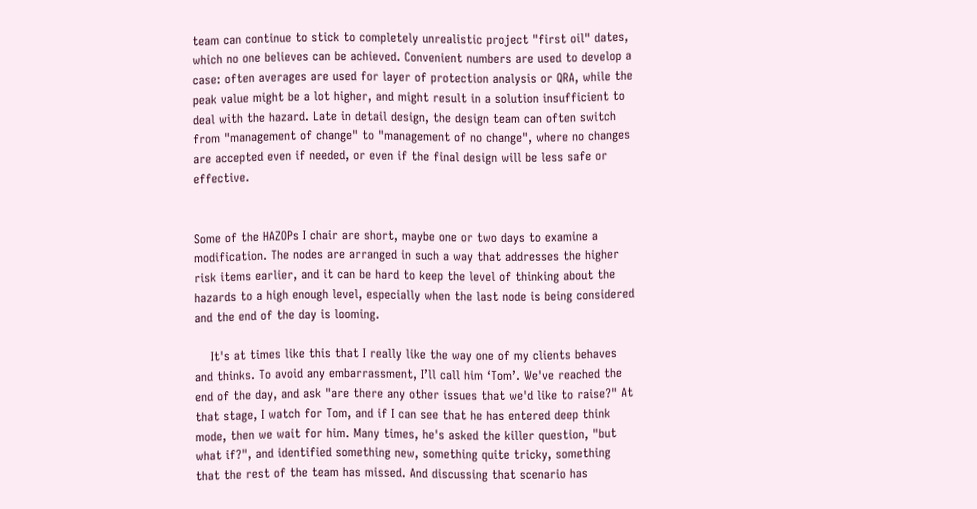team can continue to stick to completely unrealistic project "first oil" dates, which no one believes can be achieved. Convenient numbers are used to develop a case: often averages are used for layer of protection analysis or QRA, while the peak value might be a lot higher, and might result in a solution insufficient to deal with the hazard. Late in detail design, the design team can often switch from "management of change" to "management of no change", where no changes are accepted even if needed, or even if the final design will be less safe or effective.


Some of the HAZOPs I chair are short, maybe one or two days to examine a modification. The nodes are arranged in such a way that addresses the higher risk items earlier, and it can be hard to keep the level of thinking about the hazards to a high enough level, especially when the last node is being considered and the end of the day is looming.

    It's at times like this that I really like the way one of my clients behaves and thinks. To avoid any embarrassment, I’ll call him ‘Tom’. We've reached the end of the day, and ask "are there any other issues that we'd like to raise?" At that stage, I watch for Tom, and if I can see that he has entered deep think mode, then we wait for him. Many times, he's asked the killer question, "but what if?", and identified something new, something quite tricky, something that the rest of the team has missed. And discussing that scenario has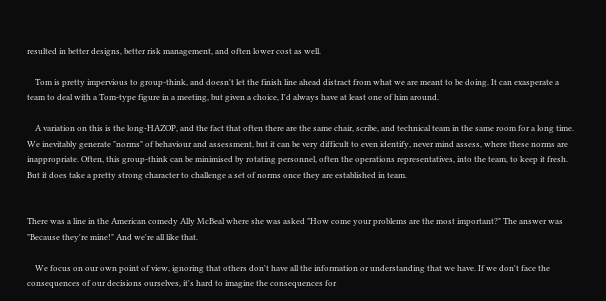resulted in better designs, better risk management, and often lower cost as well.

    Tom is pretty impervious to group-think, and doesn't let the finish line ahead distract from what we are meant to be doing. It can exasperate a team to deal with a Tom-type figure in a meeting, but given a choice, I'd always have at least one of him around.

    A variation on this is the long-HAZOP, and the fact that often there are the same chair, scribe, and technical team in the same room for a long time. We inevitably generate "norms" of behaviour and assessment, but it can be very difficult to even identify, never mind assess, where these norms are inappropriate. Often, this group-think can be minimised by rotating personnel, often the operations representatives, into the team, to keep it fresh. But it does take a pretty strong character to challenge a set of norms once they are established in team.


There was a line in the American comedy Ally McBeal where she was asked "How come your problems are the most important?" The answer was "Because they're mine!" And we're all like that.

    We focus on our own point of view, ignoring that others don't have all the information or understanding that we have. If we don't face the consequences of our decisions ourselves, it's hard to imagine the consequences for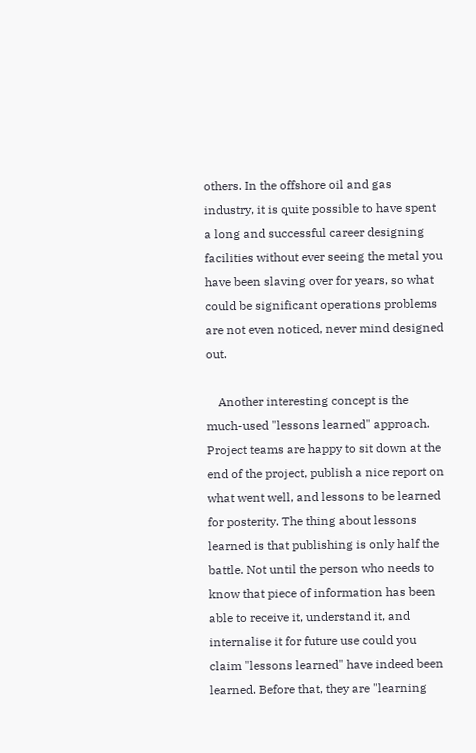others. In the offshore oil and gas industry, it is quite possible to have spent a long and successful career designing facilities without ever seeing the metal you have been slaving over for years, so what could be significant operations problems are not even noticed, never mind designed out.

    Another interesting concept is the much-used "lessons learned" approach. Project teams are happy to sit down at the end of the project, publish a nice report on what went well, and lessons to be learned for posterity. The thing about lessons learned is that publishing is only half the battle. Not until the person who needs to know that piece of information has been able to receive it, understand it, and internalise it for future use could you claim "lessons learned" have indeed been learned. Before that, they are "learning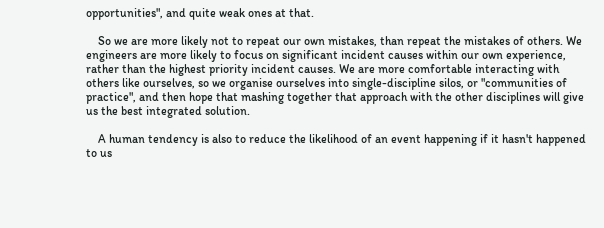opportunities", and quite weak ones at that.

    So we are more likely not to repeat our own mistakes, than repeat the mistakes of others. We engineers are more likely to focus on significant incident causes within our own experience, rather than the highest priority incident causes. We are more comfortable interacting with others like ourselves, so we organise ourselves into single-discipline silos, or "communities of practice", and then hope that mashing together that approach with the other disciplines will give us the best integrated solution.

    A human tendency is also to reduce the likelihood of an event happening if it hasn't happened to us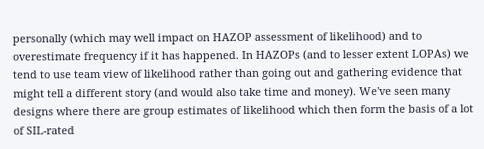personally (which may well impact on HAZOP assessment of likelihood) and to overestimate frequency if it has happened. In HAZOPs (and to lesser extent LOPAs) we tend to use team view of likelihood rather than going out and gathering evidence that might tell a different story (and would also take time and money). We've seen many designs where there are group estimates of likelihood which then form the basis of a lot of SIL-rated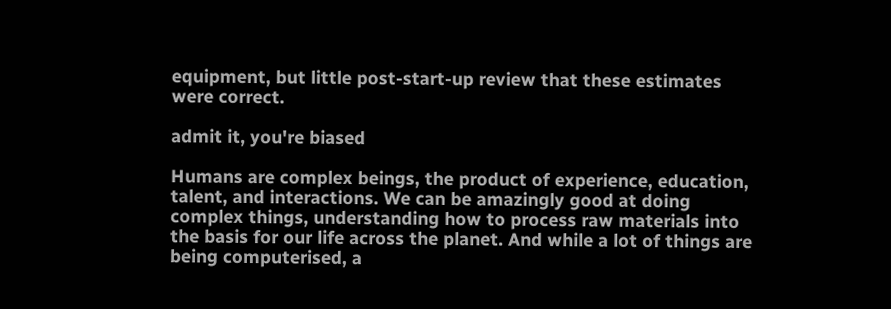equipment, but little post-start-up review that these estimates were correct.

admit it, you're biased

Humans are complex beings, the product of experience, education, talent, and interactions. We can be amazingly good at doing complex things, understanding how to process raw materials into the basis for our life across the planet. And while a lot of things are being computerised, a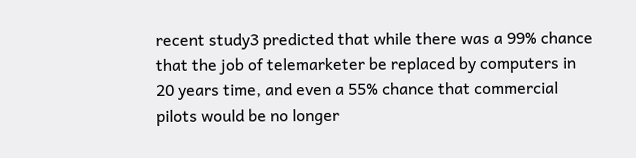recent study3 predicted that while there was a 99% chance that the job of telemarketer be replaced by computers in 20 years time, and even a 55% chance that commercial pilots would be no longer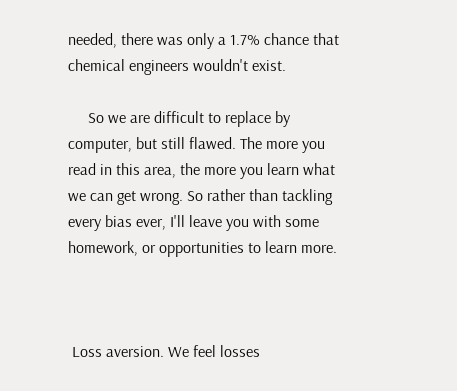needed, there was only a 1.7% chance that chemical engineers wouldn't exist.

     So we are difficult to replace by computer, but still flawed. The more you read in this area, the more you learn what we can get wrong. So rather than tackling every bias ever, I'll leave you with some homework, or opportunities to learn more.



 Loss aversion. We feel losses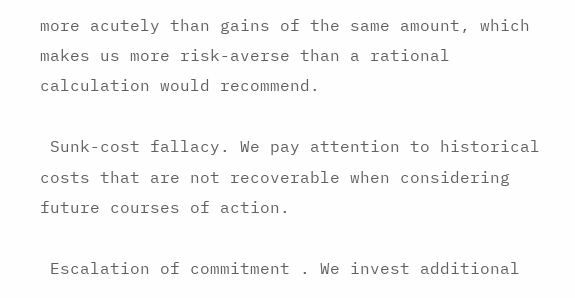more acutely than gains of the same amount, which makes us more risk-averse than a rational calculation would recommend.

 Sunk-cost fallacy. We pay attention to historical costs that are not recoverable when considering future courses of action.

 Escalation of commitment . We invest additional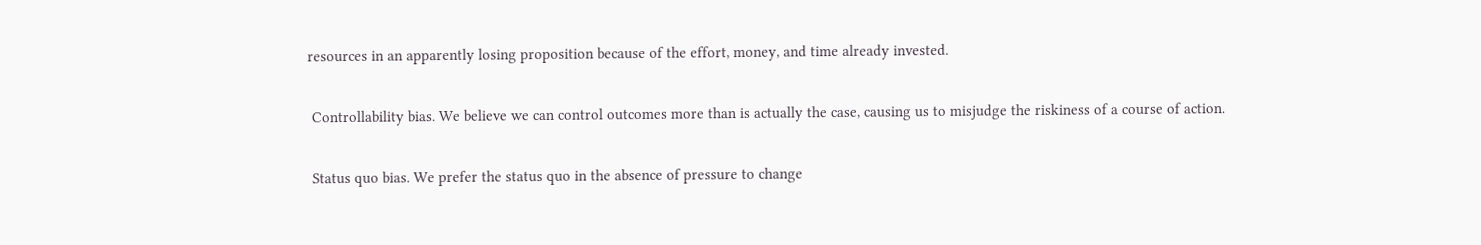resources in an apparently losing proposition because of the effort, money, and time already invested.

 Controllability bias. We believe we can control outcomes more than is actually the case, causing us to misjudge the riskiness of a course of action.

 Status quo bias. We prefer the status quo in the absence of pressure to change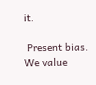it.

 Present bias. We value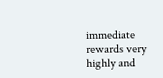immediate rewards very highly and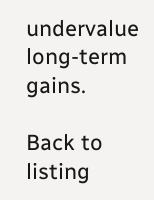undervalue long-term gains.

Back to listing